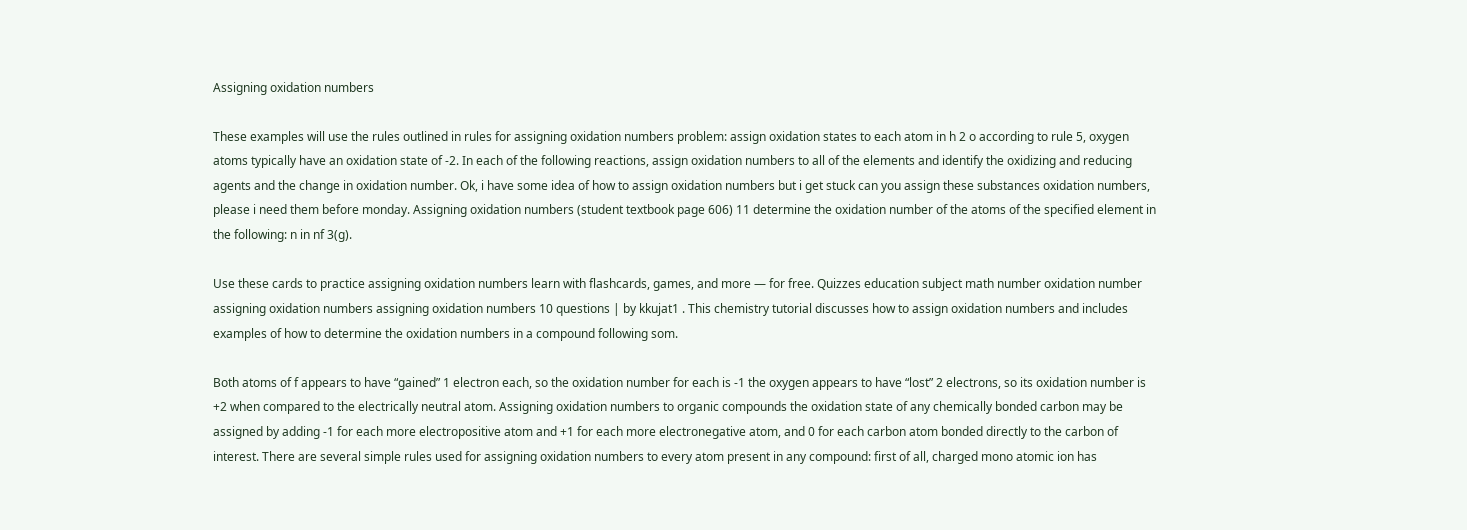Assigning oxidation numbers

These examples will use the rules outlined in rules for assigning oxidation numbers problem: assign oxidation states to each atom in h 2 o according to rule 5, oxygen atoms typically have an oxidation state of -2. In each of the following reactions, assign oxidation numbers to all of the elements and identify the oxidizing and reducing agents and the change in oxidation number. Ok, i have some idea of how to assign oxidation numbers but i get stuck can you assign these substances oxidation numbers, please i need them before monday. Assigning oxidation numbers (student textbook page 606) 11 determine the oxidation number of the atoms of the specified element in the following: n in nf 3(g).

Use these cards to practice assigning oxidation numbers learn with flashcards, games, and more — for free. Quizzes education subject math number oxidation number assigning oxidation numbers assigning oxidation numbers 10 questions | by kkujat1 . This chemistry tutorial discusses how to assign oxidation numbers and includes examples of how to determine the oxidation numbers in a compound following som.

Both atoms of f appears to have “gained” 1 electron each, so the oxidation number for each is -1 the oxygen appears to have “lost” 2 electrons, so its oxidation number is +2 when compared to the electrically neutral atom. Assigning oxidation numbers to organic compounds the oxidation state of any chemically bonded carbon may be assigned by adding -1 for each more electropositive atom and +1 for each more electronegative atom, and 0 for each carbon atom bonded directly to the carbon of interest. There are several simple rules used for assigning oxidation numbers to every atom present in any compound: first of all, charged mono atomic ion has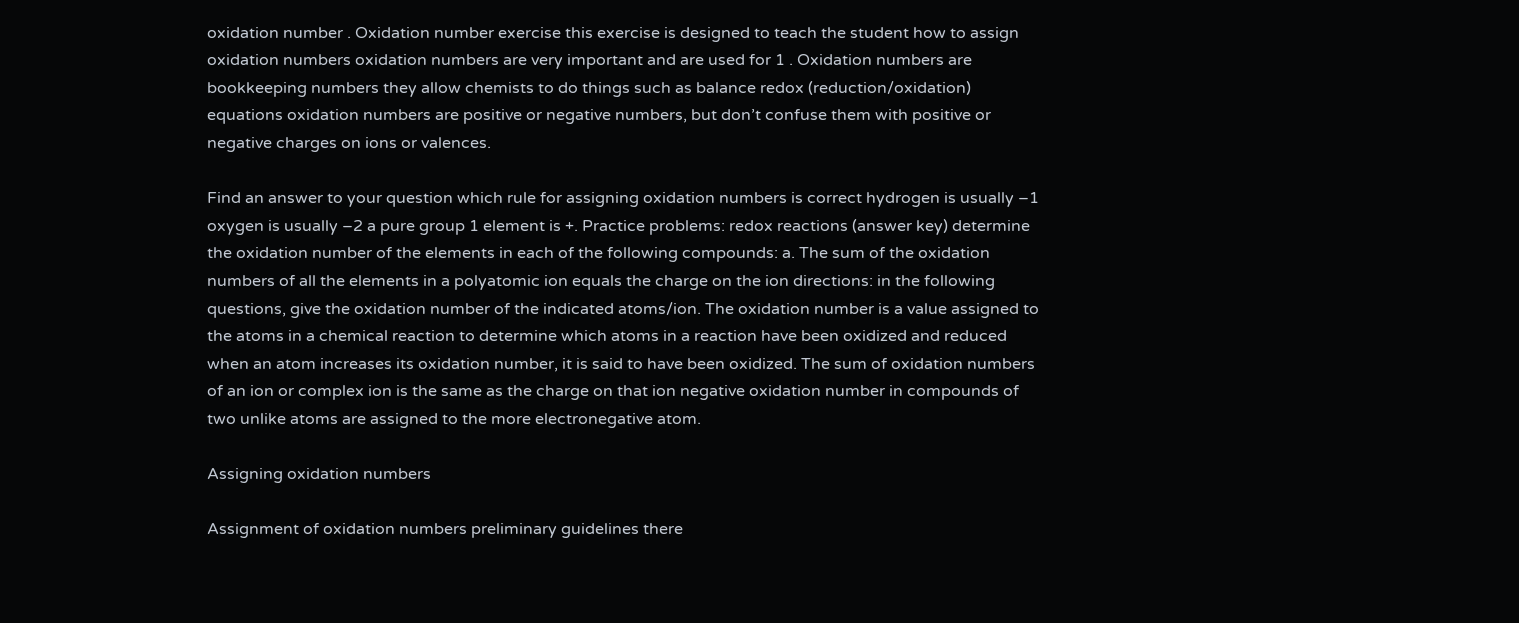oxidation number . Oxidation number exercise this exercise is designed to teach the student how to assign oxidation numbers oxidation numbers are very important and are used for 1 . Oxidation numbers are bookkeeping numbers they allow chemists to do things such as balance redox (reduction/oxidation) equations oxidation numbers are positive or negative numbers, but don’t confuse them with positive or negative charges on ions or valences.

Find an answer to your question which rule for assigning oxidation numbers is correct hydrogen is usually –1 oxygen is usually –2 a pure group 1 element is +. Practice problems: redox reactions (answer key) determine the oxidation number of the elements in each of the following compounds: a. The sum of the oxidation numbers of all the elements in a polyatomic ion equals the charge on the ion directions: in the following questions, give the oxidation number of the indicated atoms/ion. The oxidation number is a value assigned to the atoms in a chemical reaction to determine which atoms in a reaction have been oxidized and reduced when an atom increases its oxidation number, it is said to have been oxidized. The sum of oxidation numbers of an ion or complex ion is the same as the charge on that ion negative oxidation number in compounds of two unlike atoms are assigned to the more electronegative atom.

Assigning oxidation numbers

Assignment of oxidation numbers preliminary guidelines there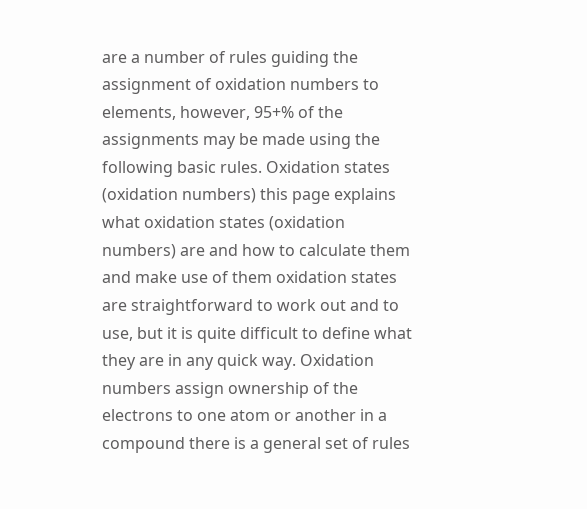are a number of rules guiding the assignment of oxidation numbers to elements, however, 95+% of the assignments may be made using the following basic rules. Oxidation states (oxidation numbers) this page explains what oxidation states (oxidation numbers) are and how to calculate them and make use of them oxidation states are straightforward to work out and to use, but it is quite difficult to define what they are in any quick way. Oxidation numbers assign ownership of the electrons to one atom or another in a compound there is a general set of rules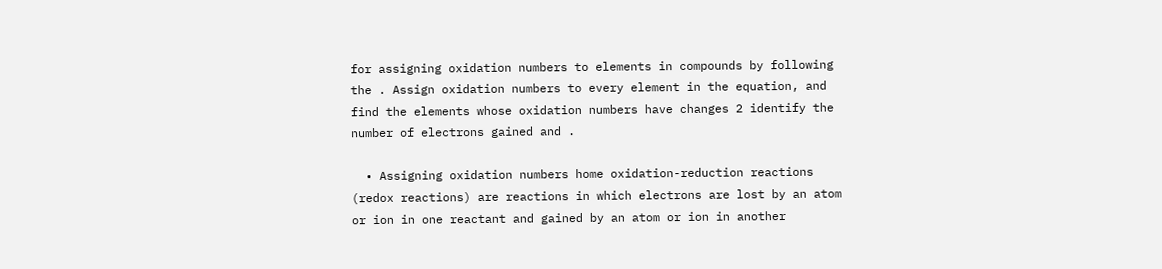for assigning oxidation numbers to elements in compounds by following the . Assign oxidation numbers to every element in the equation, and find the elements whose oxidation numbers have changes 2 identify the number of electrons gained and .

  • Assigning oxidation numbers home oxidation-reduction reactions (redox reactions) are reactions in which electrons are lost by an atom or ion in one reactant and gained by an atom or ion in another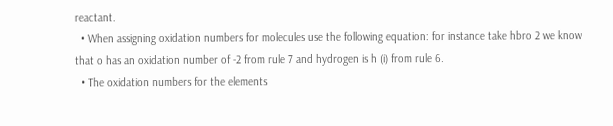reactant.
  • When assigning oxidation numbers for molecules use the following equation: for instance take hbro 2 we know that o has an oxidation number of -2 from rule 7 and hydrogen is h (i) from rule 6.
  • The oxidation numbers for the elements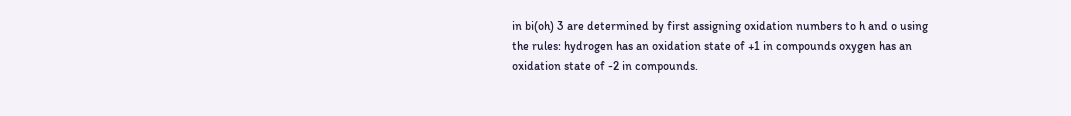in bi(oh) 3 are determined by first assigning oxidation numbers to h and o using the rules: hydrogen has an oxidation state of +1 in compounds oxygen has an oxidation state of -2 in compounds.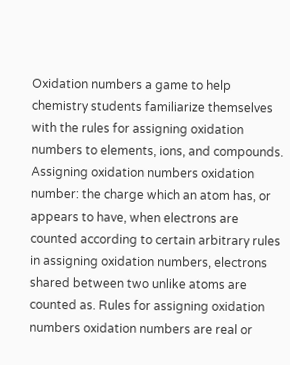Oxidation numbers a game to help chemistry students familiarize themselves with the rules for assigning oxidation numbers to elements, ions, and compounds. Assigning oxidation numbers oxidation number: the charge which an atom has, or appears to have, when electrons are counted according to certain arbitrary rules in assigning oxidation numbers, electrons shared between two unlike atoms are counted as. Rules for assigning oxidation numbers oxidation numbers are real or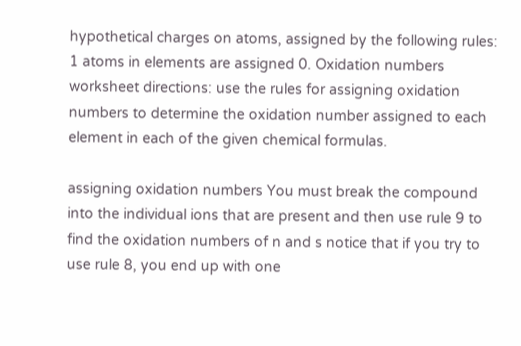hypothetical charges on atoms, assigned by the following rules: 1 atoms in elements are assigned 0. Oxidation numbers worksheet directions: use the rules for assigning oxidation numbers to determine the oxidation number assigned to each element in each of the given chemical formulas.

assigning oxidation numbers You must break the compound into the individual ions that are present and then use rule 9 to find the oxidation numbers of n and s notice that if you try to use rule 8, you end up with one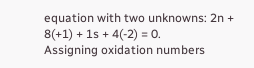equation with two unknowns: 2n + 8(+1) + 1s + 4(-2) = 0.
Assigning oxidation numbers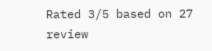Rated 3/5 based on 27 review